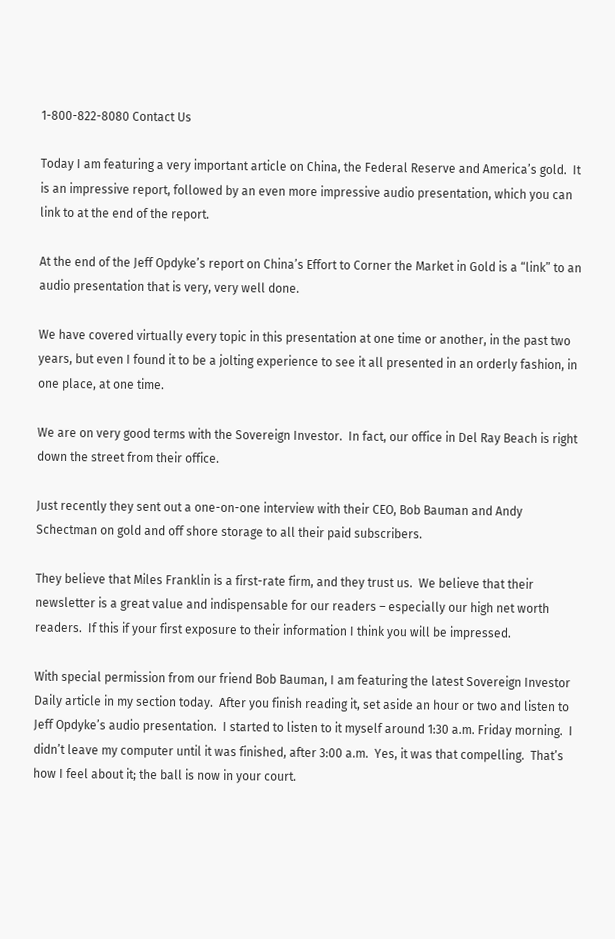1-800-822-8080 Contact Us

Today I am featuring a very important article on China, the Federal Reserve and America’s gold.  It is an impressive report, followed by an even more impressive audio presentation, which you can link to at the end of the report.

At the end of the Jeff Opdyke’s report on China’s Effort to Corner the Market in Gold is a “link” to an audio presentation that is very, very well done.

We have covered virtually every topic in this presentation at one time or another, in the past two years, but even I found it to be a jolting experience to see it all presented in an orderly fashion, in one place, at one time.

We are on very good terms with the Sovereign Investor.  In fact, our office in Del Ray Beach is right down the street from their office.

Just recently they sent out a one-on-one interview with their CEO, Bob Bauman and Andy Schectman on gold and off shore storage to all their paid subscribers.

They believe that Miles Franklin is a first-rate firm, and they trust us.  We believe that their newsletter is a great value and indispensable for our readers – especially our high net worth readers.  If this if your first exposure to their information I think you will be impressed.

With special permission from our friend Bob Bauman, I am featuring the latest Sovereign Investor Daily article in my section today.  After you finish reading it, set aside an hour or two and listen to Jeff Opdyke’s audio presentation.  I started to listen to it myself around 1:30 a.m. Friday morning.  I didn’t leave my computer until it was finished, after 3:00 a.m.  Yes, it was that compelling.  That’s how I feel about it; the ball is now in your court.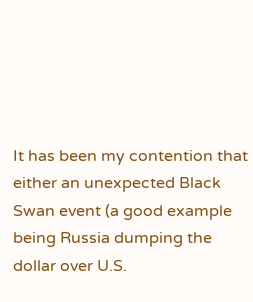It has been my contention that either an unexpected Black Swan event (a good example being Russia dumping the dollar over U.S.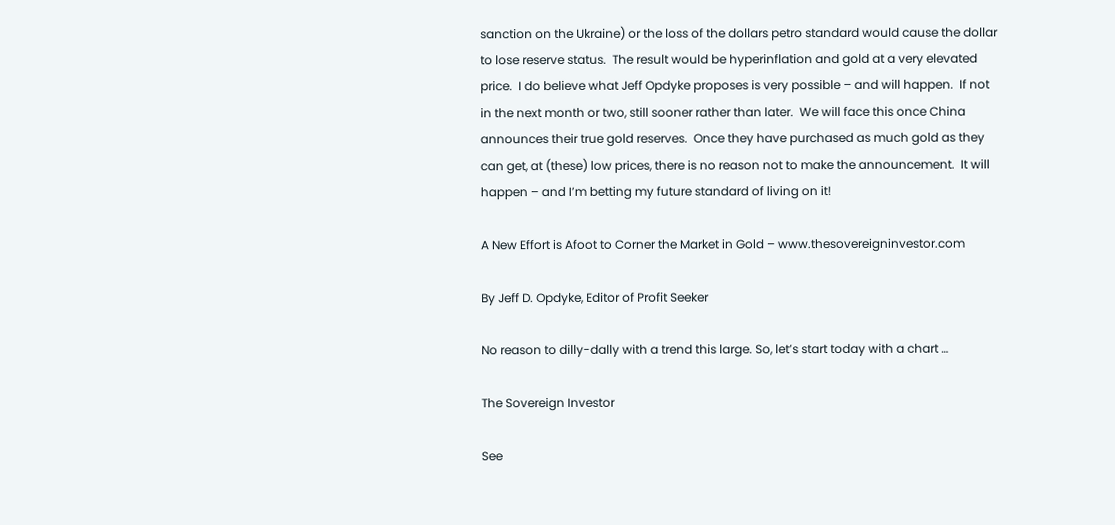sanction on the Ukraine) or the loss of the dollars petro standard would cause the dollar to lose reserve status.  The result would be hyperinflation and gold at a very elevated price.  I do believe what Jeff Opdyke proposes is very possible – and will happen.  If not in the next month or two, still sooner rather than later.  We will face this once China announces their true gold reserves.  Once they have purchased as much gold as they can get, at (these) low prices, there is no reason not to make the announcement.  It will happen – and I’m betting my future standard of living on it!

A New Effort is Afoot to Corner the Market in Gold – www.thesovereigninvestor.com

By Jeff D. Opdyke, Editor of Profit Seeker

No reason to dilly-dally with a trend this large. So, let’s start today with a chart …

The Sovereign Investor

See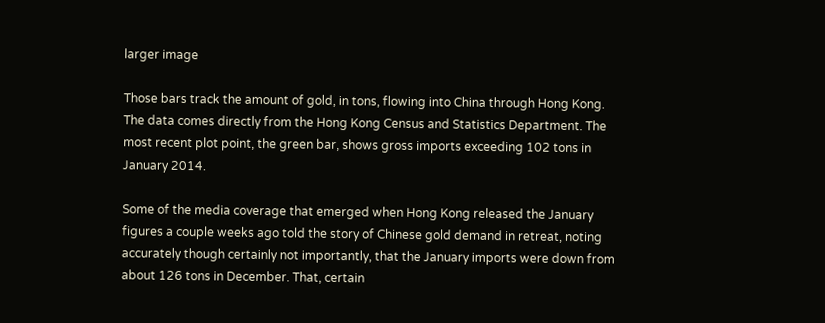larger image

Those bars track the amount of gold, in tons, flowing into China through Hong Kong. The data comes directly from the Hong Kong Census and Statistics Department. The most recent plot point, the green bar, shows gross imports exceeding 102 tons in January 2014.

Some of the media coverage that emerged when Hong Kong released the January figures a couple weeks ago told the story of Chinese gold demand in retreat, noting accurately though certainly not importantly, that the January imports were down from about 126 tons in December. That, certain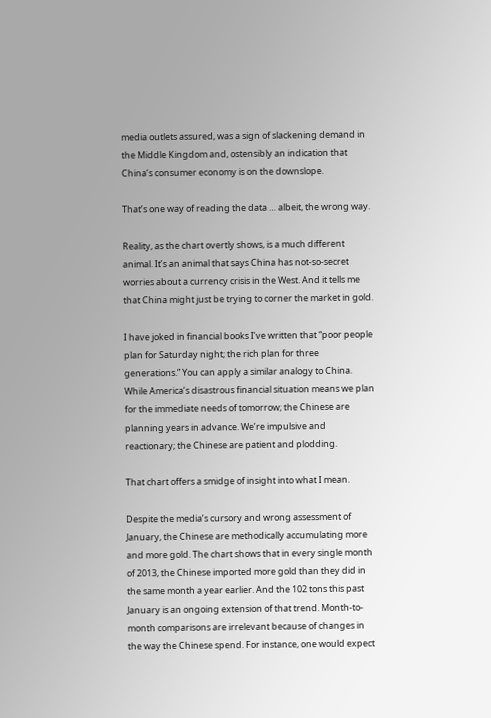media outlets assured, was a sign of slackening demand in the Middle Kingdom and, ostensibly an indication that China’s consumer economy is on the downslope.

That’s one way of reading the data … albeit, the wrong way.

Reality, as the chart overtly shows, is a much different animal. It’s an animal that says China has not-so-secret worries about a currency crisis in the West. And it tells me that China might just be trying to corner the market in gold.

I have joked in financial books I’ve written that “poor people plan for Saturday night; the rich plan for three generations.” You can apply a similar analogy to China. While America’s disastrous financial situation means we plan for the immediate needs of tomorrow; the Chinese are planning years in advance. We’re impulsive and reactionary; the Chinese are patient and plodding.

That chart offers a smidge of insight into what I mean.

Despite the media’s cursory and wrong assessment of January, the Chinese are methodically accumulating more and more gold. The chart shows that in every single month of 2013, the Chinese imported more gold than they did in the same month a year earlier. And the 102 tons this past January is an ongoing extension of that trend. Month-to-month comparisons are irrelevant because of changes in the way the Chinese spend. For instance, one would expect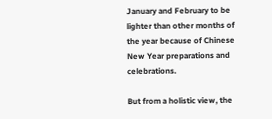January and February to be lighter than other months of the year because of Chinese New Year preparations and celebrations.

But from a holistic view, the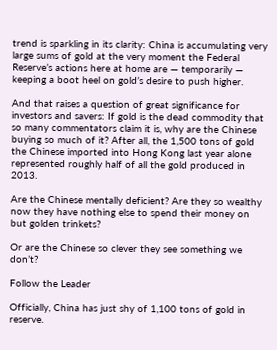trend is sparkling in its clarity: China is accumulating very large sums of gold at the very moment the Federal Reserve’s actions here at home are — temporarily — keeping a boot heel on gold’s desire to push higher.

And that raises a question of great significance for investors and savers: If gold is the dead commodity that so many commentators claim it is, why are the Chinese buying so much of it? After all, the 1,500 tons of gold the Chinese imported into Hong Kong last year alone represented roughly half of all the gold produced in 2013.

Are the Chinese mentally deficient? Are they so wealthy now they have nothing else to spend their money on but golden trinkets?

Or are the Chinese so clever they see something we don’t?

Follow the Leader

Officially, China has just shy of 1,100 tons of gold in reserve.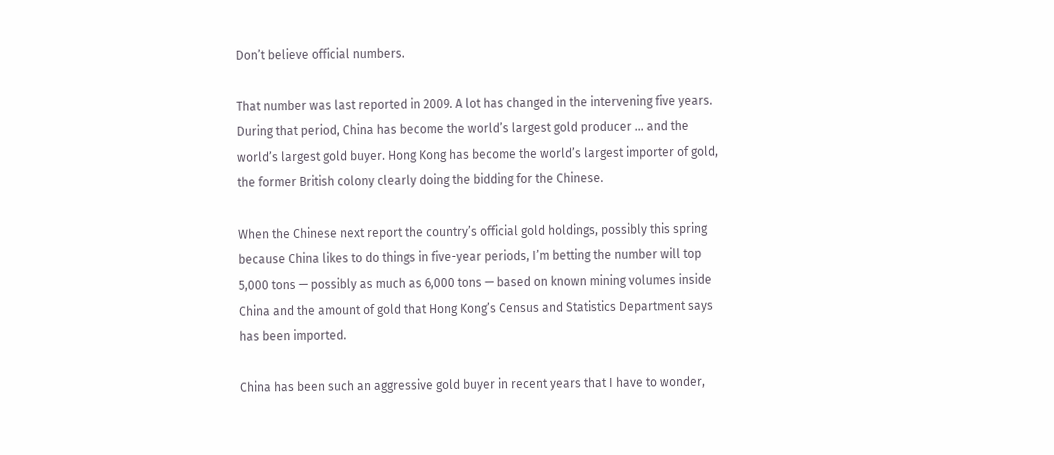Don’t believe official numbers.

That number was last reported in 2009. A lot has changed in the intervening five years. During that period, China has become the world’s largest gold producer … and the world’s largest gold buyer. Hong Kong has become the world’s largest importer of gold, the former British colony clearly doing the bidding for the Chinese.

When the Chinese next report the country’s official gold holdings, possibly this spring because China likes to do things in five-year periods, I’m betting the number will top 5,000 tons — possibly as much as 6,000 tons — based on known mining volumes inside China and the amount of gold that Hong Kong’s Census and Statistics Department says has been imported.

China has been such an aggressive gold buyer in recent years that I have to wonder,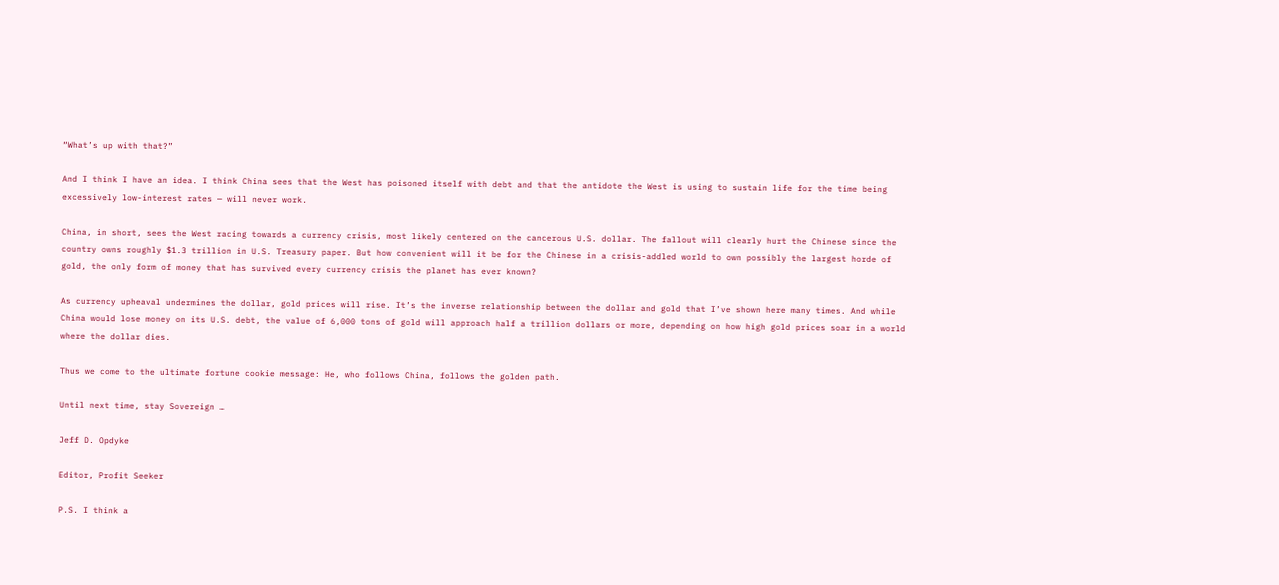“What’s up with that?”

And I think I have an idea. I think China sees that the West has poisoned itself with debt and that the antidote the West is using to sustain life for the time being excessively low-interest rates — will never work.

China, in short, sees the West racing towards a currency crisis, most likely centered on the cancerous U.S. dollar. The fallout will clearly hurt the Chinese since the country owns roughly $1.3 trillion in U.S. Treasury paper. But how convenient will it be for the Chinese in a crisis-addled world to own possibly the largest horde of gold, the only form of money that has survived every currency crisis the planet has ever known?

As currency upheaval undermines the dollar, gold prices will rise. It’s the inverse relationship between the dollar and gold that I’ve shown here many times. And while China would lose money on its U.S. debt, the value of 6,000 tons of gold will approach half a trillion dollars or more, depending on how high gold prices soar in a world where the dollar dies.

Thus we come to the ultimate fortune cookie message: He, who follows China, follows the golden path.

Until next time, stay Sovereign …

Jeff D. Opdyke

Editor, Profit Seeker

P.S. I think a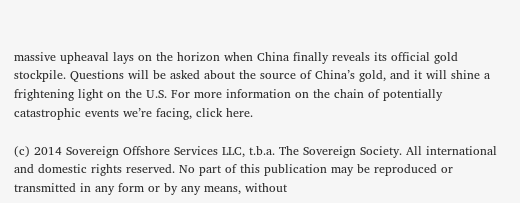massive upheaval lays on the horizon when China finally reveals its official gold stockpile. Questions will be asked about the source of China’s gold, and it will shine a frightening light on the U.S. For more information on the chain of potentially catastrophic events we’re facing, click here.

(c) 2014 Sovereign Offshore Services LLC, t.b.a. The Sovereign Society. All international and domestic rights reserved. No part of this publication may be reproduced or transmitted in any form or by any means, without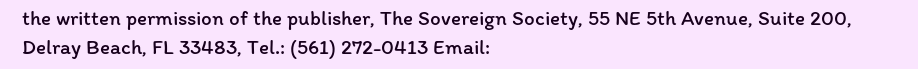the written permission of the publisher, The Sovereign Society, 55 NE 5th Avenue, Suite 200, Delray Beach, FL 33483, Tel.: (561) 272-0413 Email: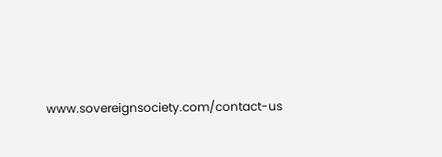www.sovereignsociety.com/contact-us